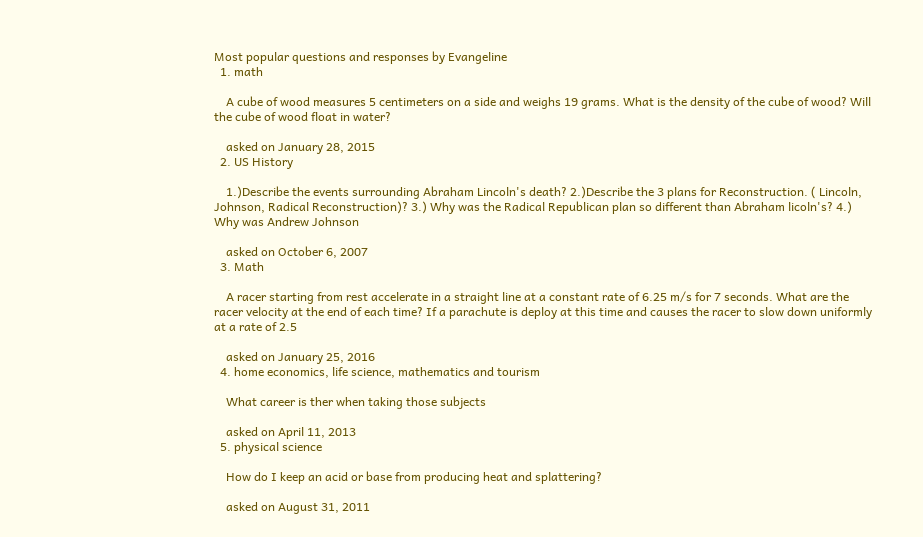Most popular questions and responses by Evangeline
  1. math

    A cube of wood measures 5 centimeters on a side and weighs 19 grams. What is the density of the cube of wood? Will the cube of wood float in water?

    asked on January 28, 2015
  2. US History

    1.)Describe the events surrounding Abraham Lincoln's death? 2.)Describe the 3 plans for Reconstruction. ( Lincoln, Johnson, Radical Reconstruction)? 3.) Why was the Radical Republican plan so different than Abraham licoln's? 4.) Why was Andrew Johnson

    asked on October 6, 2007
  3. Math

    A racer starting from rest accelerate in a straight line at a constant rate of 6.25 m/s for 7 seconds. What are the racer velocity at the end of each time? If a parachute is deploy at this time and causes the racer to slow down uniformly at a rate of 2.5

    asked on January 25, 2016
  4. home economics, life science, mathematics and tourism

    What career is ther when taking those subjects

    asked on April 11, 2013
  5. physical science

    How do I keep an acid or base from producing heat and splattering?

    asked on August 31, 2011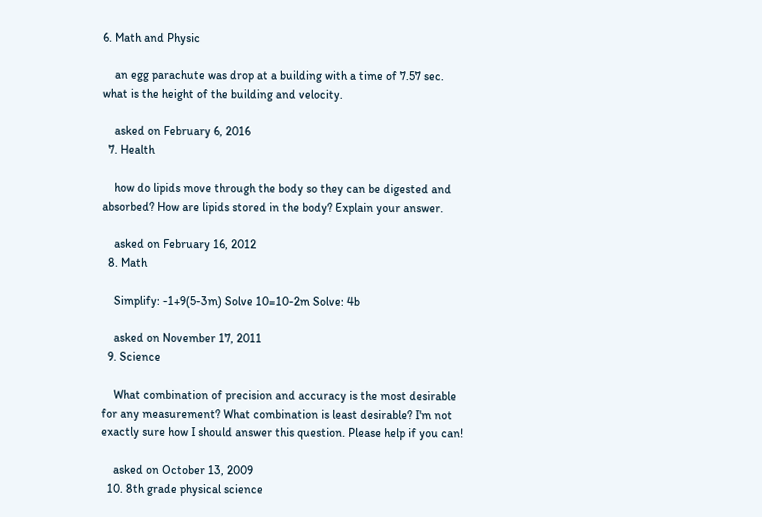6. Math and Physic

    an egg parachute was drop at a building with a time of 7.57 sec. what is the height of the building and velocity.

    asked on February 6, 2016
  7. Health

    how do lipids move through the body so they can be digested and absorbed? How are lipids stored in the body? Explain your answer.

    asked on February 16, 2012
  8. Math

    Simplify: -1+9(5-3m) Solve 10=10-2m Solve: 4b

    asked on November 17, 2011
  9. Science

    What combination of precision and accuracy is the most desirable for any measurement? What combination is least desirable? I'm not exactly sure how I should answer this question. Please help if you can!

    asked on October 13, 2009
  10. 8th grade physical science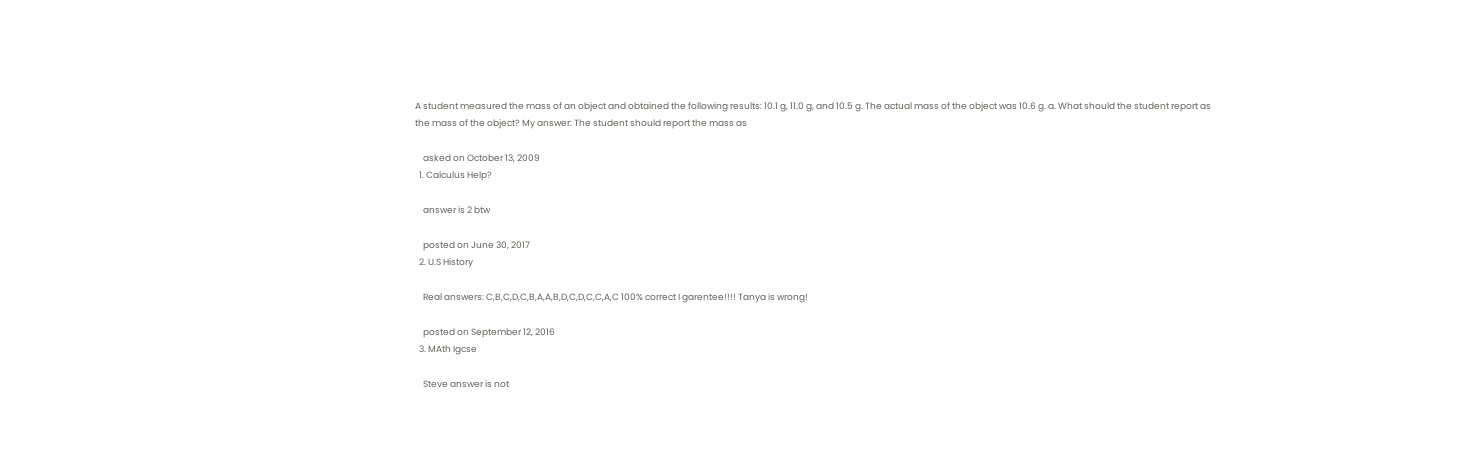A student measured the mass of an object and obtained the following results: 10.1 g, 11.0 g, and 10.5 g. The actual mass of the object was 10.6 g. a. What should the student report as the mass of the object? My answer: The student should report the mass as

    asked on October 13, 2009
  1. Calculus Help?

    answer is 2 btw

    posted on June 30, 2017
  2. U.S History

    Real answers: C,B,C,D,C,B,A,A,B,D,C,D,C,C,A,C 100% correct I garentee!!!! Tanya is wrong!

    posted on September 12, 2016
  3. MAth Igcse

    Steve answer is not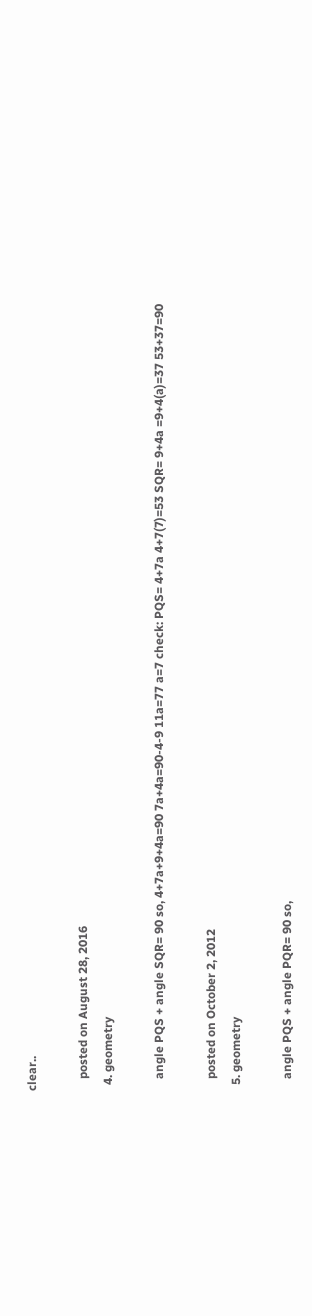clear..

    posted on August 28, 2016
  4. geometry

    angle PQS + angle SQR= 90 so, 4+7a+9+4a=90 7a+4a=90-4-9 11a=77 a=7 check: PQS= 4+7a 4+7(7)=53 SQR= 9+4a =9+4(a)=37 53+37=90

    posted on October 2, 2012
  5. geometry

    angle PQS + angle PQR= 90 so,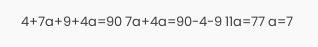4+7a+9+4a=90 7a+4a=90-4-9 11a=77 a=7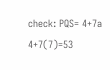check: PQS= 4+7a 4+7(7)=53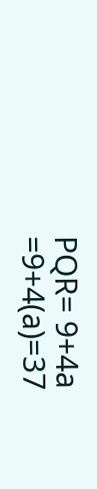PQR= 9+4a =9+4(a)=37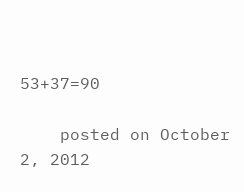53+37=90

    posted on October 2, 2012